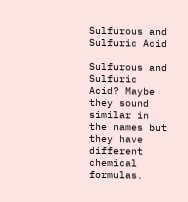Sulfurous and Sulfuric Acid

Sulfurous and Sulfuric Acid? Maybe they sound similar in the names but they have different chemical formulas.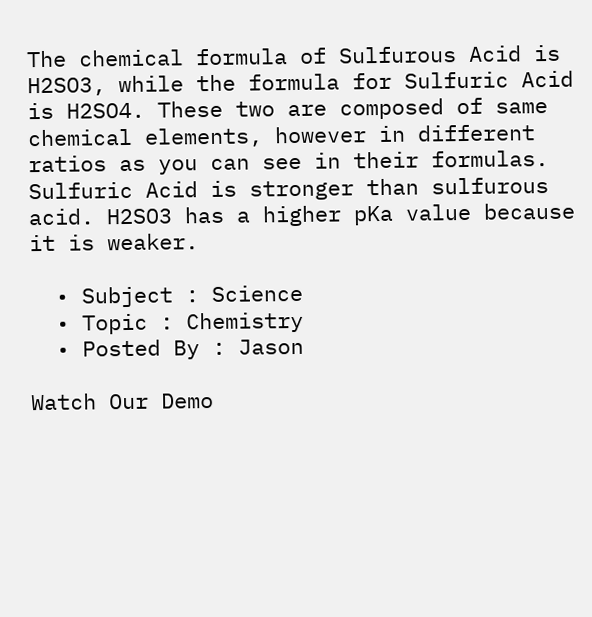The chemical formula of Sulfurous Acid is H2SO3, while the formula for Sulfuric Acid is H2SO4. These two are composed of same chemical elements, however in different ratios as you can see in their formulas. Sulfuric Acid is stronger than sulfurous acid. H2SO3 has a higher pKa value because it is weaker.

  • Subject : Science
  • Topic : Chemistry
  • Posted By : Jason

Watch Our Demo